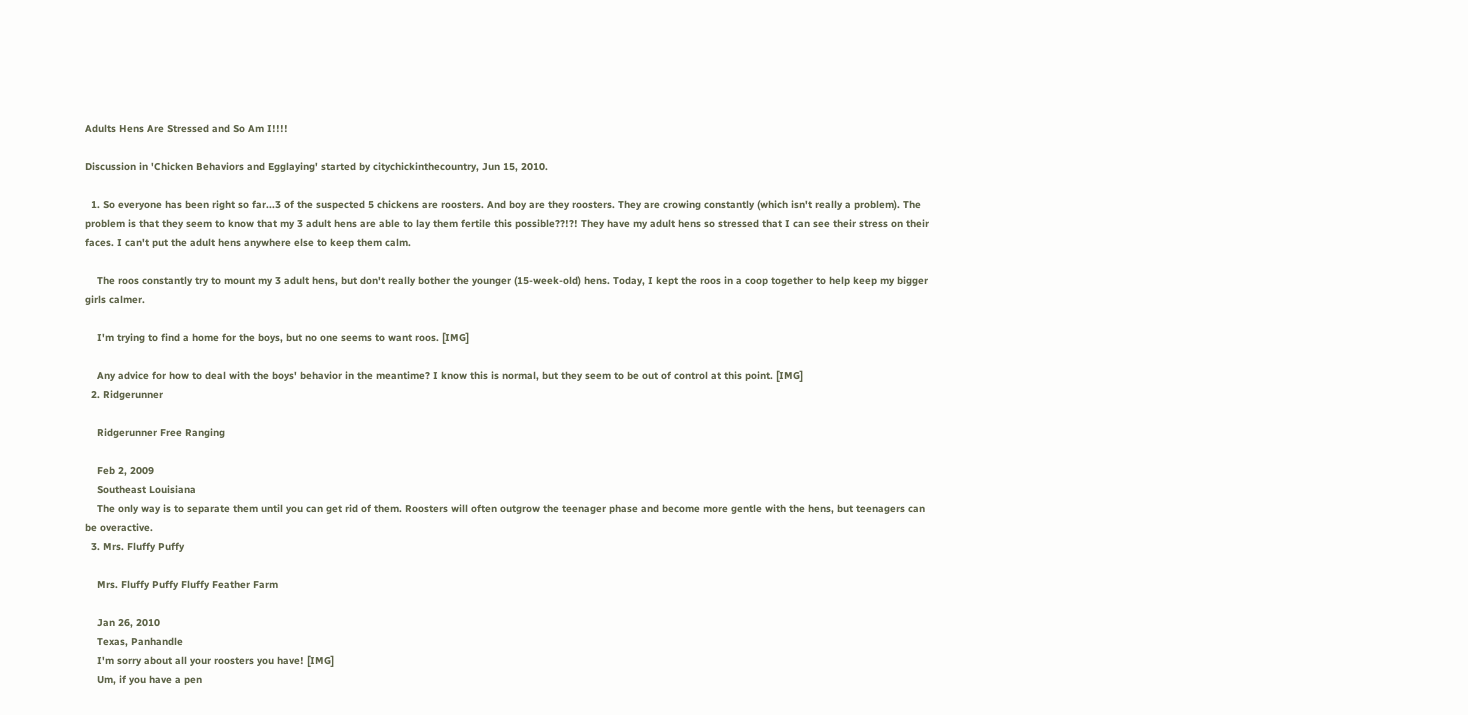Adults Hens Are Stressed and So Am I!!!!

Discussion in 'Chicken Behaviors and Egglaying' started by citychickinthecountry, Jun 15, 2010.

  1. So everyone has been right so far...3 of the suspected 5 chickens are roosters. And boy are they roosters. They are crowing constantly (which isn't really a problem). The problem is that they seem to know that my 3 adult hens are able to lay them fertile this possible??!?! They have my adult hens so stressed that I can see their stress on their faces. I can't put the adult hens anywhere else to keep them calm.

    The roos constantly try to mount my 3 adult hens, but don't really bother the younger (15-week-old) hens. Today, I kept the roos in a coop together to help keep my bigger girls calmer.

    I'm trying to find a home for the boys, but no one seems to want roos. [IMG]

    Any advice for how to deal with the boys' behavior in the meantime? I know this is normal, but they seem to be out of control at this point. [IMG]
  2. Ridgerunner

    Ridgerunner Free Ranging

    Feb 2, 2009
    Southeast Louisiana
    The only way is to separate them until you can get rid of them. Roosters will often outgrow the teenager phase and become more gentle with the hens, but teenagers can be overactive.
  3. Mrs. Fluffy Puffy

    Mrs. Fluffy Puffy Fluffy Feather Farm

    Jan 26, 2010
    Texas, Panhandle
    I'm sorry about all your roosters you have! [IMG]
    Um, if you have a pen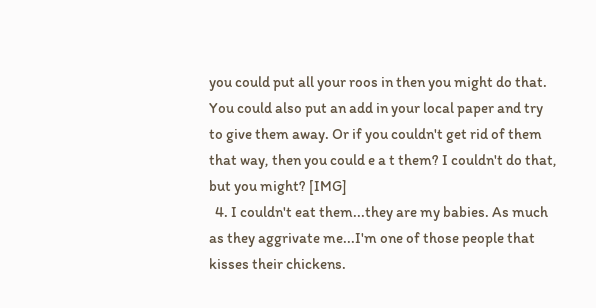you could put all your roos in then you might do that. You could also put an add in your local paper and try to give them away. Or if you couldn't get rid of them that way, then you could e a t them? I couldn't do that, but you might? [IMG]
  4. I couldn't eat them...they are my babies. As much as they aggrivate me...I'm one of those people that kisses their chickens.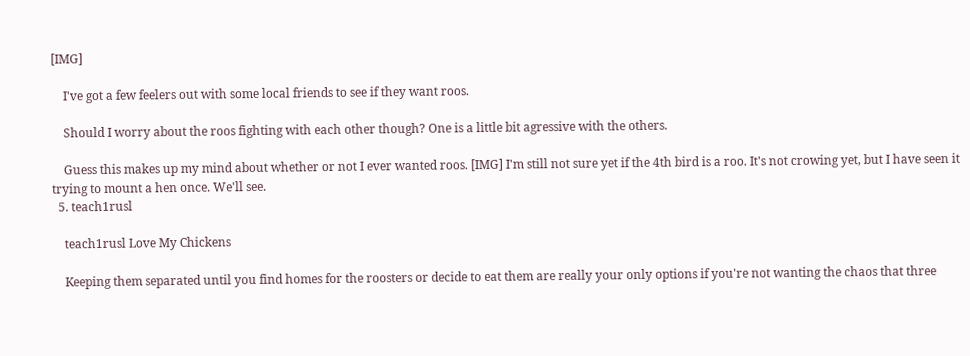[IMG]

    I've got a few feelers out with some local friends to see if they want roos.

    Should I worry about the roos fighting with each other though? One is a little bit agressive with the others.

    Guess this makes up my mind about whether or not I ever wanted roos. [IMG] I'm still not sure yet if the 4th bird is a roo. It's not crowing yet, but I have seen it trying to mount a hen once. We'll see.
  5. teach1rusl

    teach1rusl Love My Chickens

    Keeping them separated until you find homes for the roosters or decide to eat them are really your only options if you're not wanting the chaos that three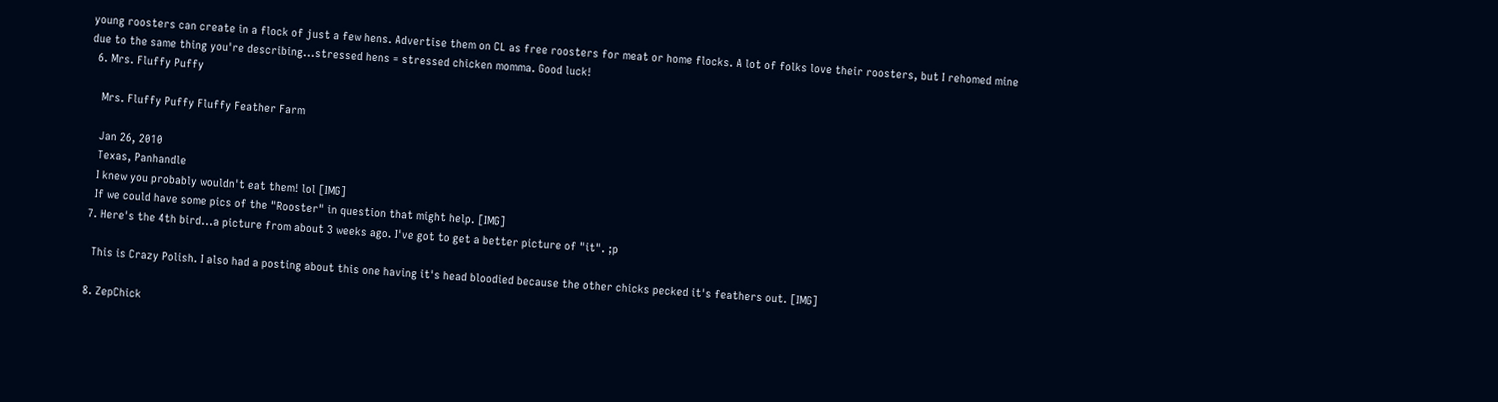young roosters can create in a flock of just a few hens. Advertise them on CL as free roosters for meat or home flocks. A lot of folks love their roosters, but I rehomed mine due to the same thing you're describing...stressed hens = stressed chicken momma. Good luck!
  6. Mrs. Fluffy Puffy

    Mrs. Fluffy Puffy Fluffy Feather Farm

    Jan 26, 2010
    Texas, Panhandle
    I knew you probably wouldn't eat them! lol [IMG]
    If we could have some pics of the "Rooster" in question that might help. [IMG]
  7. Here's the 4th bird...a picture from about 3 weeks ago. I've got to get a better picture of "it". ;p

    This is Crazy Polish. I also had a posting about this one having it's head bloodied because the other chicks pecked it's feathers out. [IMG]

  8. ZepChick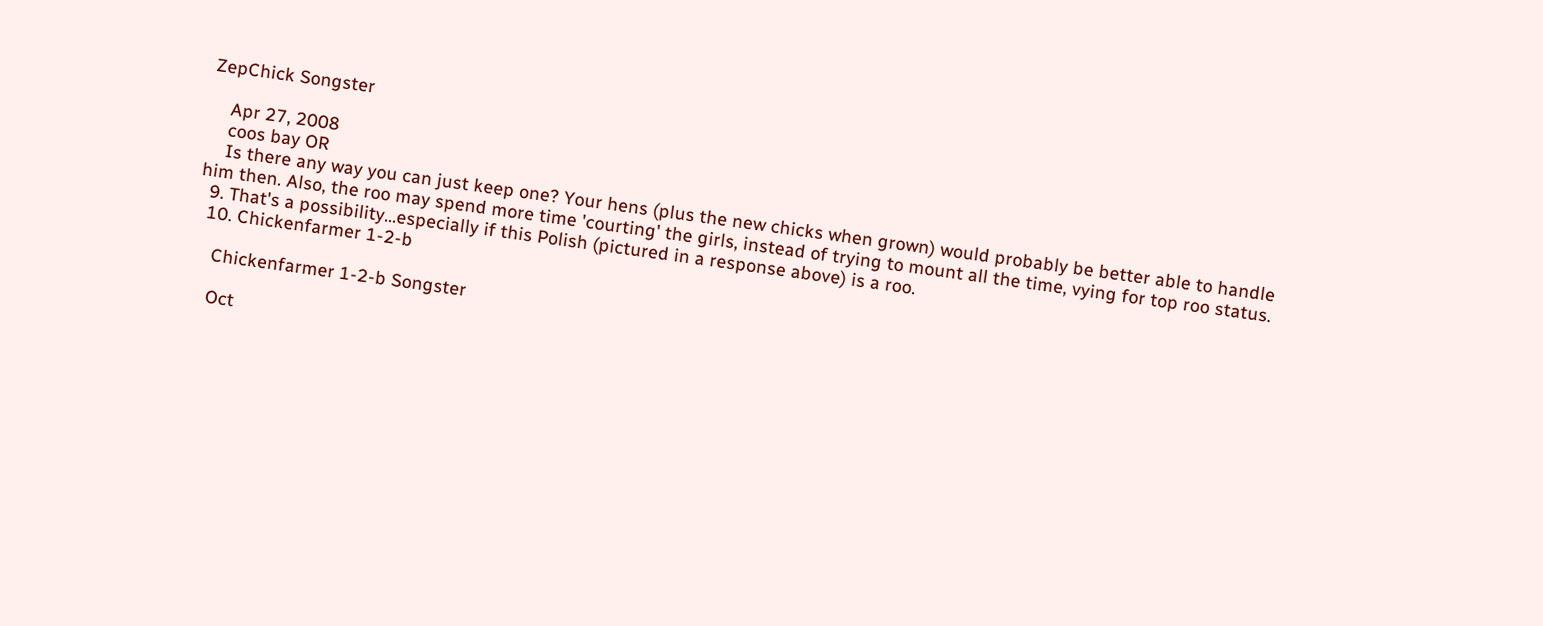ZepChick Songster

    Apr 27, 2008
    coos bay OR
    Is there any way you can just keep one? Your hens (plus the new chicks when grown) would probably be better able to handle him then. Also, the roo may spend more time 'courting' the girls, instead of trying to mount all the time, vying for top roo status.
  9. That's a possibility...especially if this Polish (pictured in a response above) is a roo.
  10. Chickenfarmer 1-2-b

    Chickenfarmer 1-2-b Songster

    Oct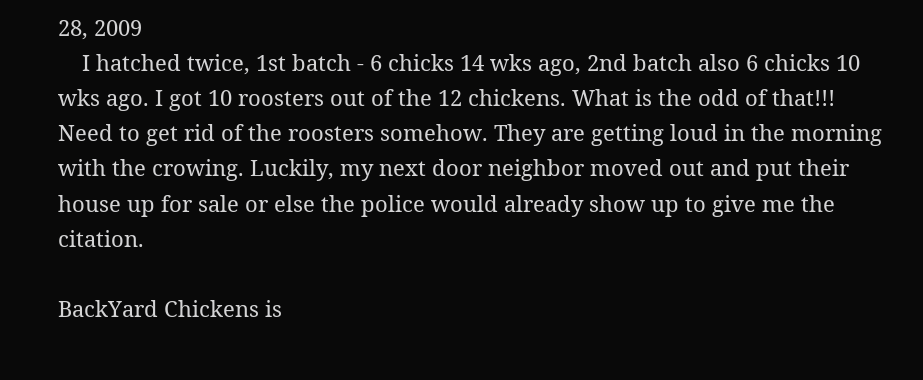28, 2009
    I hatched twice, 1st batch - 6 chicks 14 wks ago, 2nd batch also 6 chicks 10 wks ago. I got 10 roosters out of the 12 chickens. What is the odd of that!!! Need to get rid of the roosters somehow. They are getting loud in the morning with the crowing. Luckily, my next door neighbor moved out and put their house up for sale or else the police would already show up to give me the citation.

BackYard Chickens is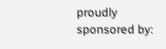proudly sponsored by: